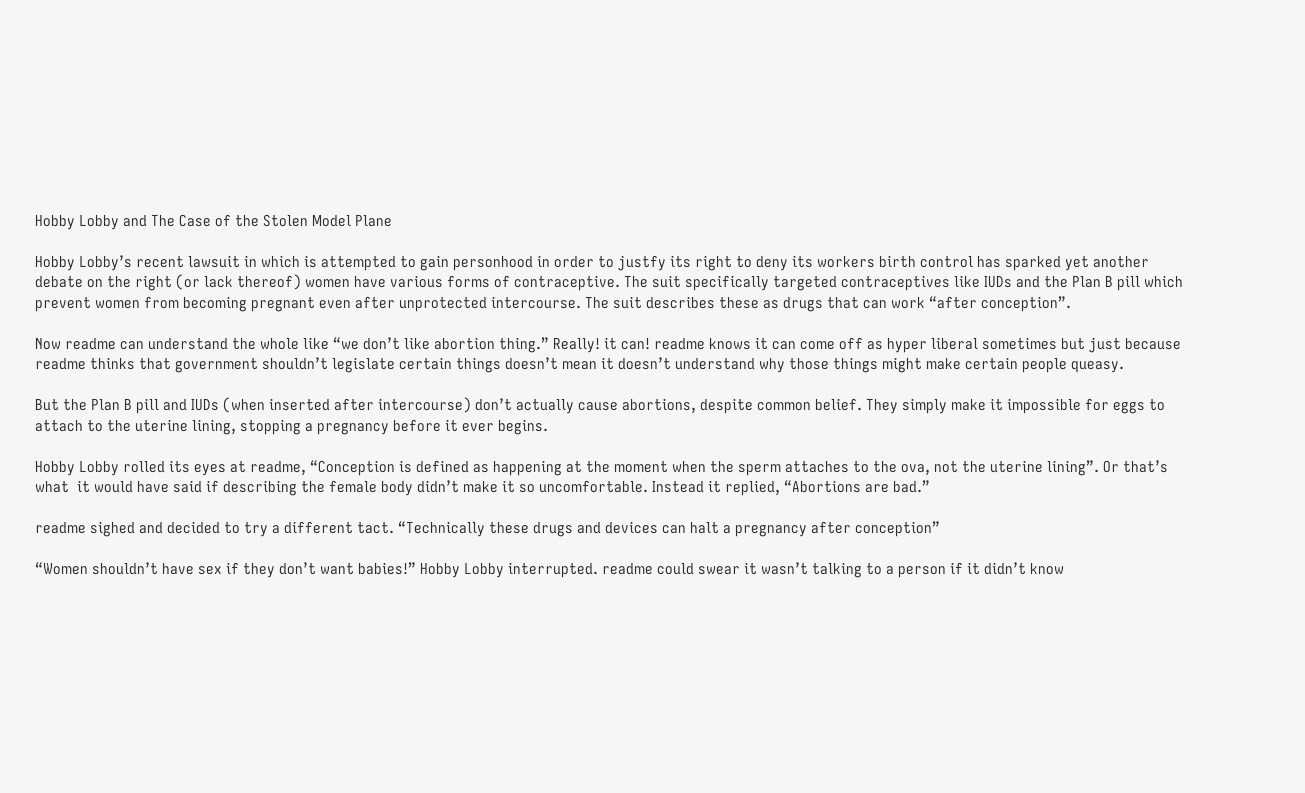Hobby Lobby and The Case of the Stolen Model Plane

Hobby Lobby’s recent lawsuit in which is attempted to gain personhood in order to justfy its right to deny its workers birth control has sparked yet another debate on the right (or lack thereof) women have various forms of contraceptive. The suit specifically targeted contraceptives like IUDs and the Plan B pill which prevent women from becoming pregnant even after unprotected intercourse. The suit describes these as drugs that can work “after conception”.

Now readme can understand the whole like “we don’t like abortion thing.” Really! it can! readme knows it can come off as hyper liberal sometimes but just because readme thinks that government shouldn’t legislate certain things doesn’t mean it doesn’t understand why those things might make certain people queasy.

But the Plan B pill and IUDs (when inserted after intercourse) don’t actually cause abortions, despite common belief. They simply make it impossible for eggs to attach to the uterine lining, stopping a pregnancy before it ever begins.

Hobby Lobby rolled its eyes at readme, “Conception is defined as happening at the moment when the sperm attaches to the ova, not the uterine lining”. Or that’s what  it would have said if describing the female body didn’t make it so uncomfortable. Instead it replied, “Abortions are bad.”

readme sighed and decided to try a different tact. “Technically these drugs and devices can halt a pregnancy after conception”

“Women shouldn’t have sex if they don’t want babies!” Hobby Lobby interrupted. readme could swear it wasn’t talking to a person if it didn’t know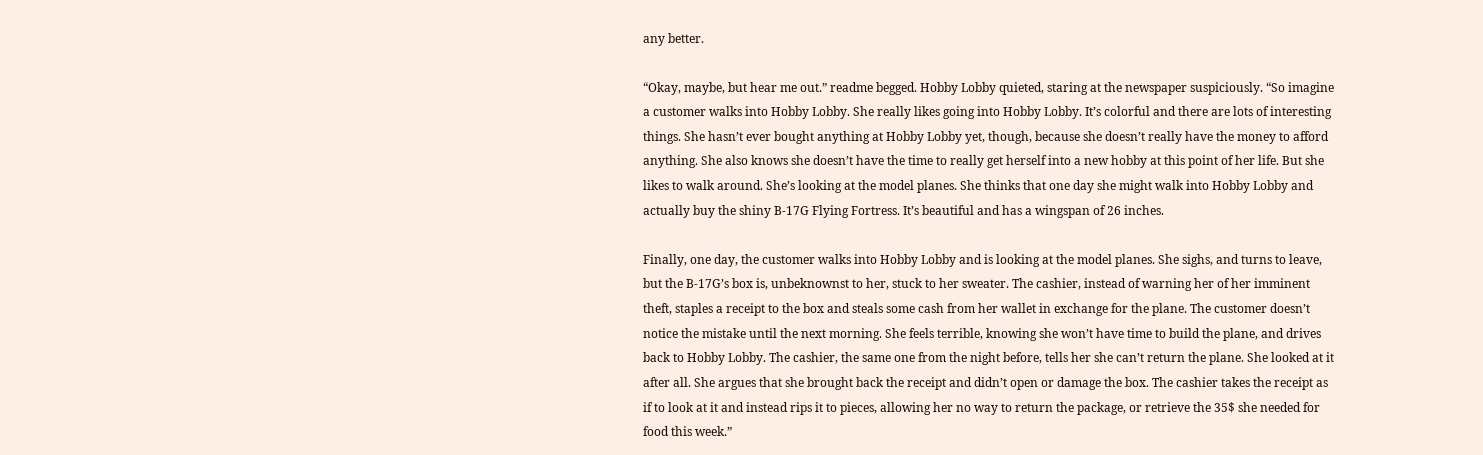any better.

“Okay, maybe, but hear me out.” readme begged. Hobby Lobby quieted, staring at the newspaper suspiciously. “So imagine a customer walks into Hobby Lobby. She really likes going into Hobby Lobby. It’s colorful and there are lots of interesting things. She hasn’t ever bought anything at Hobby Lobby yet, though, because she doesn’t really have the money to afford anything. She also knows she doesn’t have the time to really get herself into a new hobby at this point of her life. But she likes to walk around. She’s looking at the model planes. She thinks that one day she might walk into Hobby Lobby and actually buy the shiny B-17G Flying Fortress. It’s beautiful and has a wingspan of 26 inches.

Finally, one day, the customer walks into Hobby Lobby and is looking at the model planes. She sighs, and turns to leave, but the B-17G’s box is, unbeknownst to her, stuck to her sweater. The cashier, instead of warning her of her imminent theft, staples a receipt to the box and steals some cash from her wallet in exchange for the plane. The customer doesn’t notice the mistake until the next morning. She feels terrible, knowing she won’t have time to build the plane, and drives back to Hobby Lobby. The cashier, the same one from the night before, tells her she can’t return the plane. She looked at it after all. She argues that she brought back the receipt and didn’t open or damage the box. The cashier takes the receipt as if to look at it and instead rips it to pieces, allowing her no way to return the package, or retrieve the 35$ she needed for food this week.”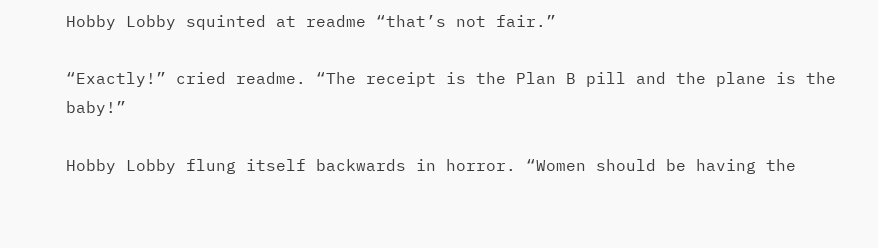Hobby Lobby squinted at readme “that’s not fair.”

“Exactly!” cried readme. “The receipt is the Plan B pill and the plane is the baby!”

Hobby Lobby flung itself backwards in horror. “Women should be having the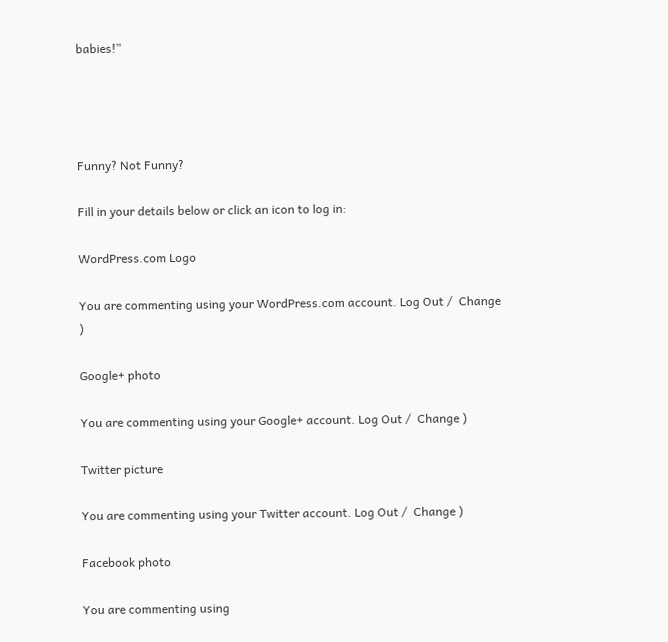babies!”




Funny? Not Funny?

Fill in your details below or click an icon to log in:

WordPress.com Logo

You are commenting using your WordPress.com account. Log Out /  Change )

Google+ photo

You are commenting using your Google+ account. Log Out /  Change )

Twitter picture

You are commenting using your Twitter account. Log Out /  Change )

Facebook photo

You are commenting using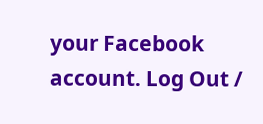your Facebook account. Log Out /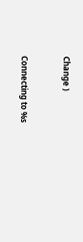Change )


Connecting to %s